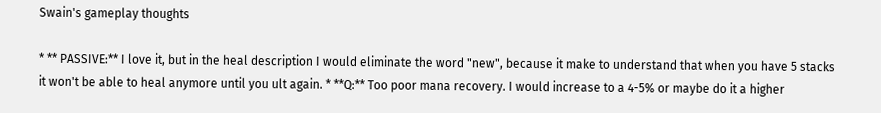Swain's gameplay thoughts

* ** PASSIVE:** I love it, but in the heal description I would eliminate the word "new", because it make to understand that when you have 5 stacks it won't be able to heal anymore until you ult again. * **Q:** Too poor mana recovery. I would increase to a 4-5% or maybe do it a higher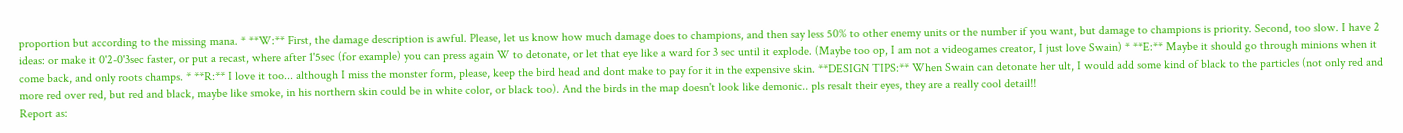proportion but according to the missing mana. * **W:** First, the damage description is awful. Please, let us know how much damage does to champions, and then say less 50% to other enemy units or the number if you want, but damage to champions is priority. Second, too slow. I have 2 ideas: or make it 0'2-0'3sec faster, or put a recast, where after 1'5sec (for example) you can press again W to detonate, or let that eye like a ward for 3 sec until it explode. (Maybe too op, I am not a videogames creator, I just love Swain) * **E:** Maybe it should go through minions when it come back, and only roots champs. * **R:** I love it too... although I miss the monster form, please, keep the bird head and dont make to pay for it in the expensive skin. **DESIGN TIPS:** When Swain can detonate her ult, I would add some kind of black to the particles (not only red and more red over red, but red and black, maybe like smoke, in his northern skin could be in white color, or black too). And the birds in the map doesn't look like demonic.. pls resalt their eyes, they are a really cool detail!!
Report as: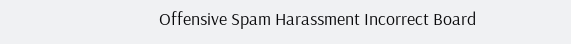Offensive Spam Harassment Incorrect Board